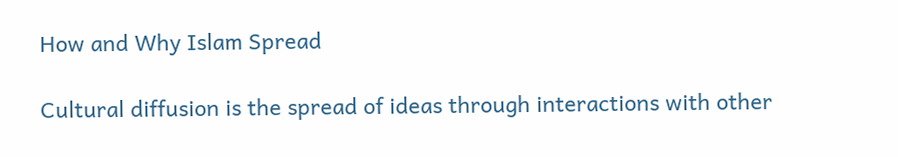How and Why Islam Spread

Cultural diffusion is the spread of ideas through interactions with other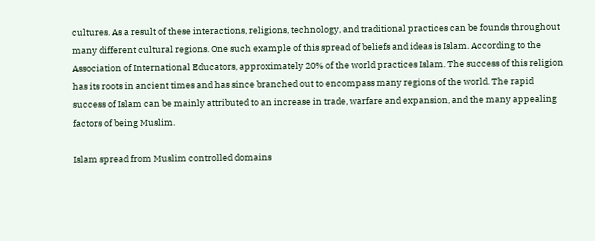cultures. As a result of these interactions, religions, technology, and traditional practices can be founds throughout many different cultural regions. One such example of this spread of beliefs and ideas is Islam. According to the Association of International Educators, approximately 20% of the world practices Islam. The success of this religion has its roots in ancient times and has since branched out to encompass many regions of the world. The rapid success of Islam can be mainly attributed to an increase in trade, warfare and expansion, and the many appealing factors of being Muslim.

Islam spread from Muslim controlled domains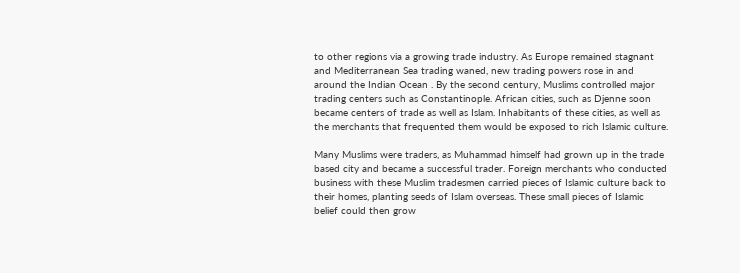to other regions via a growing trade industry. As Europe remained stagnant and Mediterranean Sea trading waned, new trading powers rose in and around the Indian Ocean . By the second century, Muslims controlled major trading centers such as Constantinople. African cities, such as Djenne soon became centers of trade as well as Islam. Inhabitants of these cities, as well as the merchants that frequented them would be exposed to rich Islamic culture.

Many Muslims were traders, as Muhammad himself had grown up in the trade based city and became a successful trader. Foreign merchants who conducted business with these Muslim tradesmen carried pieces of Islamic culture back to their homes, planting seeds of Islam overseas. These small pieces of Islamic belief could then grow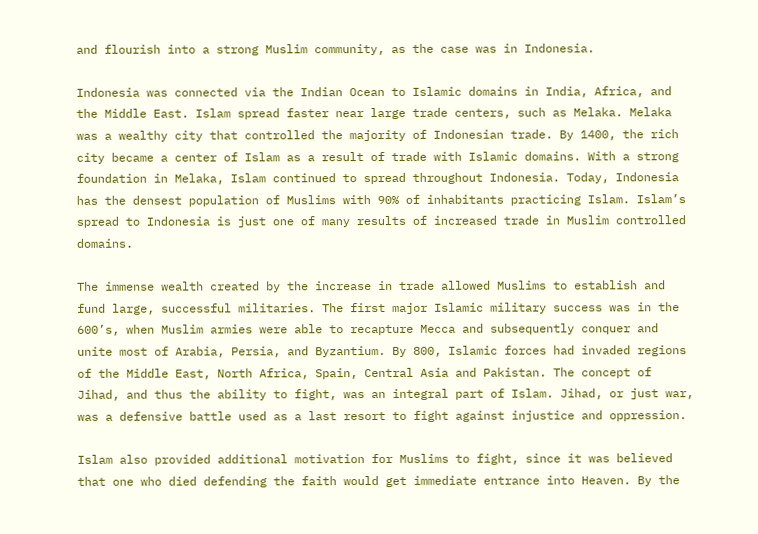and flourish into a strong Muslim community, as the case was in Indonesia.

Indonesia was connected via the Indian Ocean to Islamic domains in India, Africa, and the Middle East. Islam spread faster near large trade centers, such as Melaka. Melaka was a wealthy city that controlled the majority of Indonesian trade. By 1400, the rich city became a center of Islam as a result of trade with Islamic domains. With a strong foundation in Melaka, Islam continued to spread throughout Indonesia. Today, Indonesia has the densest population of Muslims with 90% of inhabitants practicing Islam. Islam’s spread to Indonesia is just one of many results of increased trade in Muslim controlled domains.

The immense wealth created by the increase in trade allowed Muslims to establish and fund large, successful militaries. The first major Islamic military success was in the 600’s, when Muslim armies were able to recapture Mecca and subsequently conquer and unite most of Arabia, Persia, and Byzantium. By 800, Islamic forces had invaded regions of the Middle East, North Africa, Spain, Central Asia and Pakistan. The concept of Jihad, and thus the ability to fight, was an integral part of Islam. Jihad, or just war, was a defensive battle used as a last resort to fight against injustice and oppression.

Islam also provided additional motivation for Muslims to fight, since it was believed that one who died defending the faith would get immediate entrance into Heaven. By the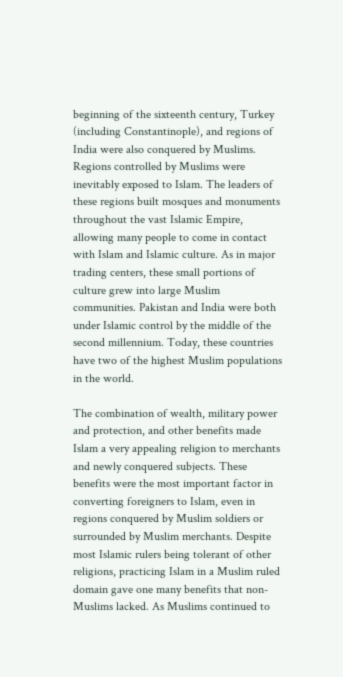beginning of the sixteenth century, Turkey (including Constantinople), and regions of India were also conquered by Muslims. Regions controlled by Muslims were inevitably exposed to Islam. The leaders of these regions built mosques and monuments throughout the vast Islamic Empire, allowing many people to come in contact with Islam and Islamic culture. As in major trading centers, these small portions of culture grew into large Muslim communities. Pakistan and India were both under Islamic control by the middle of the second millennium. Today, these countries have two of the highest Muslim populations in the world.

The combination of wealth, military power and protection, and other benefits made Islam a very appealing religion to merchants and newly conquered subjects. These benefits were the most important factor in converting foreigners to Islam, even in regions conquered by Muslim soldiers or surrounded by Muslim merchants. Despite most Islamic rulers being tolerant of other religions, practicing Islam in a Muslim ruled domain gave one many benefits that non-Muslims lacked. As Muslims continued to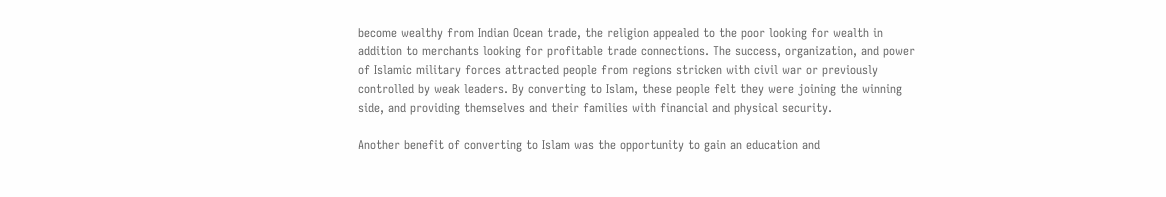become wealthy from Indian Ocean trade, the religion appealed to the poor looking for wealth in addition to merchants looking for profitable trade connections. The success, organization, and power of Islamic military forces attracted people from regions stricken with civil war or previously controlled by weak leaders. By converting to Islam, these people felt they were joining the winning side, and providing themselves and their families with financial and physical security.

Another benefit of converting to Islam was the opportunity to gain an education and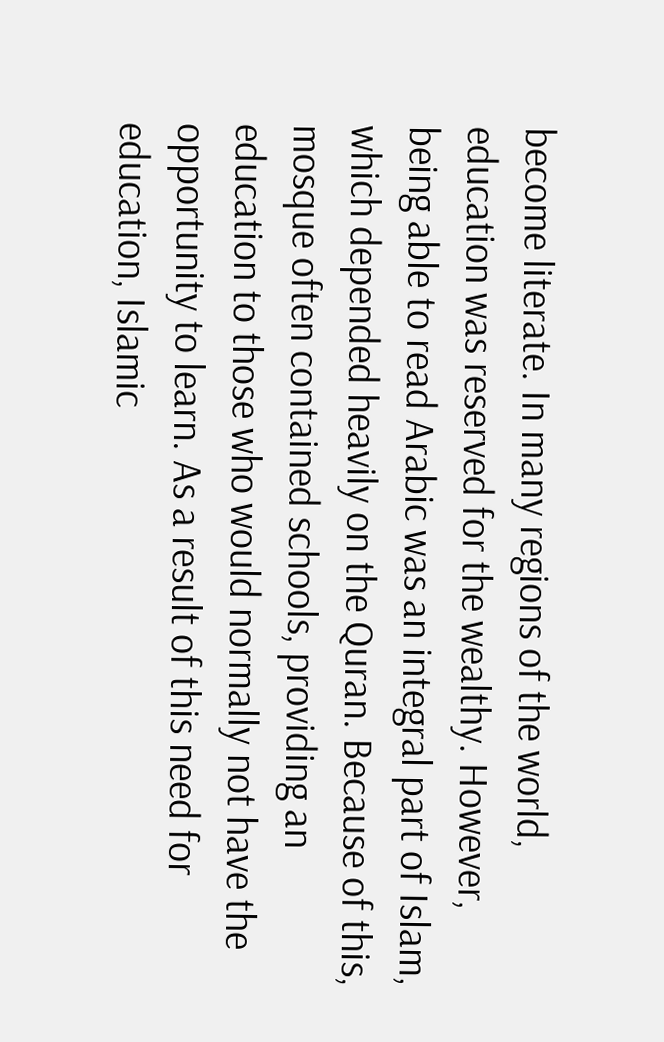become literate. In many regions of the world, education was reserved for the wealthy. However, being able to read Arabic was an integral part of Islam, which depended heavily on the Quran. Because of this, mosque often contained schools, providing an education to those who would normally not have the opportunity to learn. As a result of this need for education, Islamic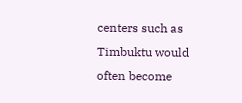centers such as Timbuktu would often become